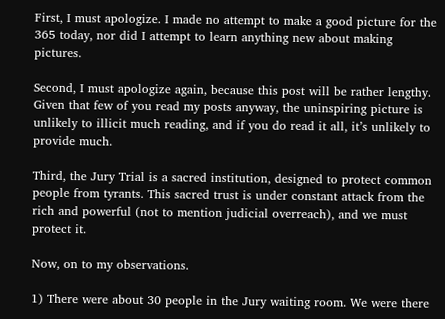First, I must apologize. I made no attempt to make a good picture for the 365 today, nor did I attempt to learn anything new about making pictures.

Second, I must apologize again, because this post will be rather lengthy. Given that few of you read my posts anyway, the uninspiring picture is unlikely to illicit much reading, and if you do read it all, it’s unlikely to provide much.

Third, the Jury Trial is a sacred institution, designed to protect common people from tyrants. This sacred trust is under constant attack from the rich and powerful (not to mention judicial overreach), and we must protect it.

Now, on to my observations.

1) There were about 30 people in the Jury waiting room. We were there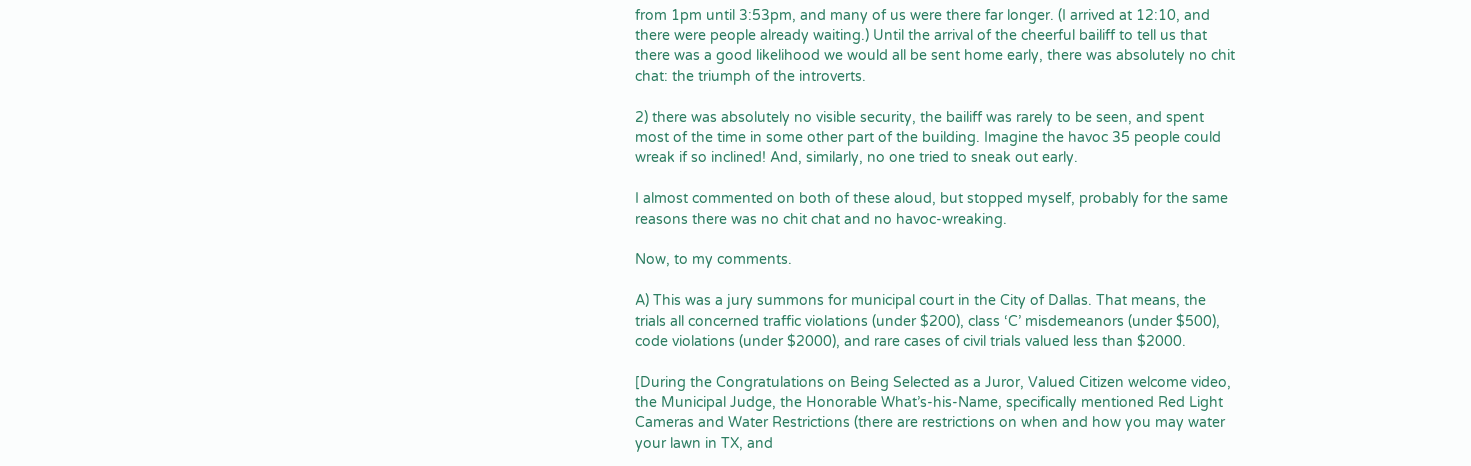from 1pm until 3:53pm, and many of us were there far longer. (I arrived at 12:10, and there were people already waiting.) Until the arrival of the cheerful bailiff to tell us that there was a good likelihood we would all be sent home early, there was absolutely no chit chat: the triumph of the introverts.

2) there was absolutely no visible security, the bailiff was rarely to be seen, and spent most of the time in some other part of the building. Imagine the havoc 35 people could wreak if so inclined! And, similarly, no one tried to sneak out early.

I almost commented on both of these aloud, but stopped myself, probably for the same reasons there was no chit chat and no havoc-wreaking.

Now, to my comments.

A) This was a jury summons for municipal court in the City of Dallas. That means, the trials all concerned traffic violations (under $200), class ‘C’ misdemeanors (under $500), code violations (under $2000), and rare cases of civil trials valued less than $2000.

[During the Congratulations on Being Selected as a Juror, Valued Citizen welcome video, the Municipal Judge, the Honorable What’s-his-Name, specifically mentioned Red Light Cameras and Water Restrictions (there are restrictions on when and how you may water your lawn in TX, and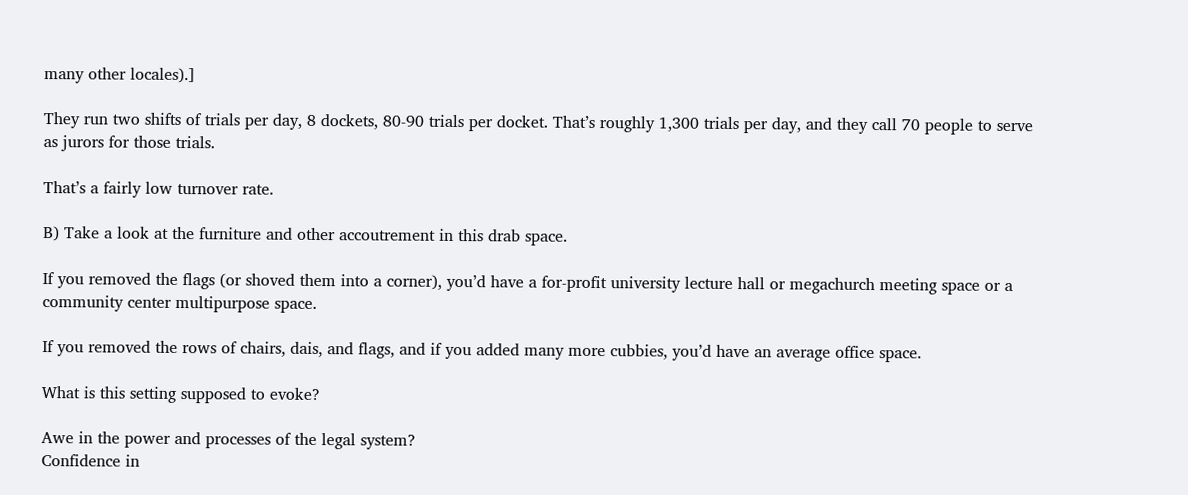many other locales).]

They run two shifts of trials per day, 8 dockets, 80-90 trials per docket. That’s roughly 1,300 trials per day, and they call 70 people to serve as jurors for those trials.

That’s a fairly low turnover rate.

B) Take a look at the furniture and other accoutrement in this drab space.

If you removed the flags (or shoved them into a corner), you’d have a for-profit university lecture hall or megachurch meeting space or a community center multipurpose space.

If you removed the rows of chairs, dais, and flags, and if you added many more cubbies, you’d have an average office space.

What is this setting supposed to evoke?

Awe in the power and processes of the legal system?
Confidence in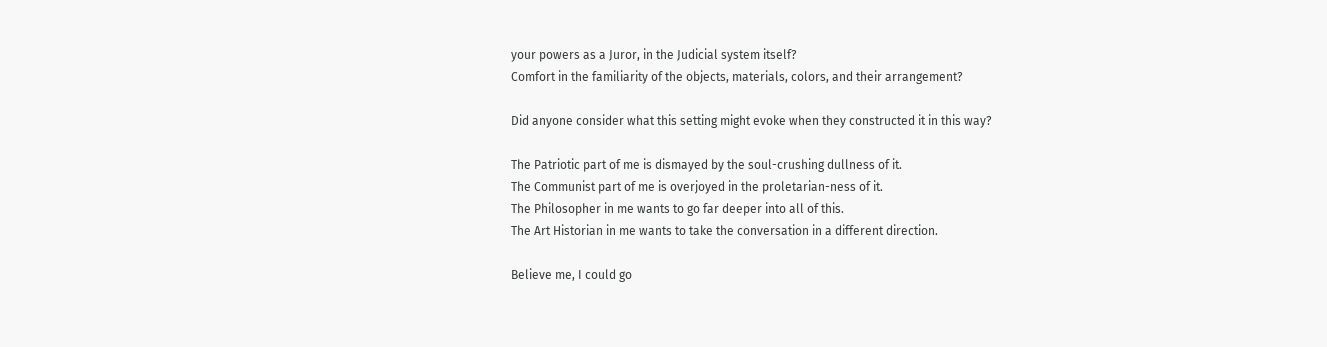your powers as a Juror, in the Judicial system itself?
Comfort in the familiarity of the objects, materials, colors, and their arrangement?

Did anyone consider what this setting might evoke when they constructed it in this way?

The Patriotic part of me is dismayed by the soul-crushing dullness of it.
The Communist part of me is overjoyed in the proletarian-ness of it.
The Philosopher in me wants to go far deeper into all of this.
The Art Historian in me wants to take the conversation in a different direction.

Believe me, I could go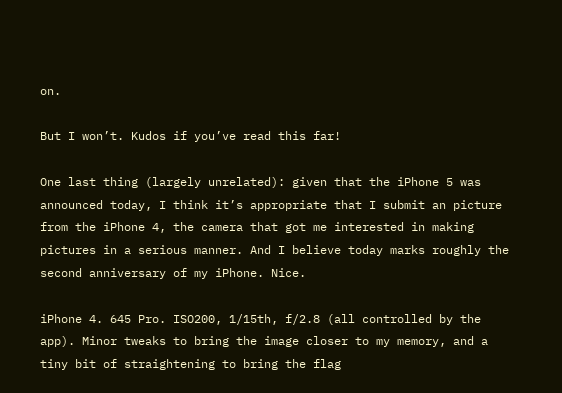on.

But I won’t. Kudos if you’ve read this far!

One last thing (largely unrelated): given that the iPhone 5 was announced today, I think it’s appropriate that I submit an picture from the iPhone 4, the camera that got me interested in making pictures in a serious manner. And I believe today marks roughly the second anniversary of my iPhone. Nice.

iPhone 4. 645 Pro. ISO200, 1/15th, f/2.8 (all controlled by the app). Minor tweaks to bring the image closer to my memory, and a tiny bit of straightening to bring the flag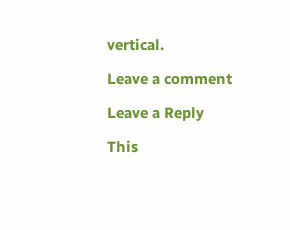vertical.

Leave a comment

Leave a Reply

This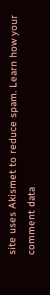site uses Akismet to reduce spam. Learn how your comment data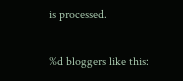is processed.

%d bloggers like this: